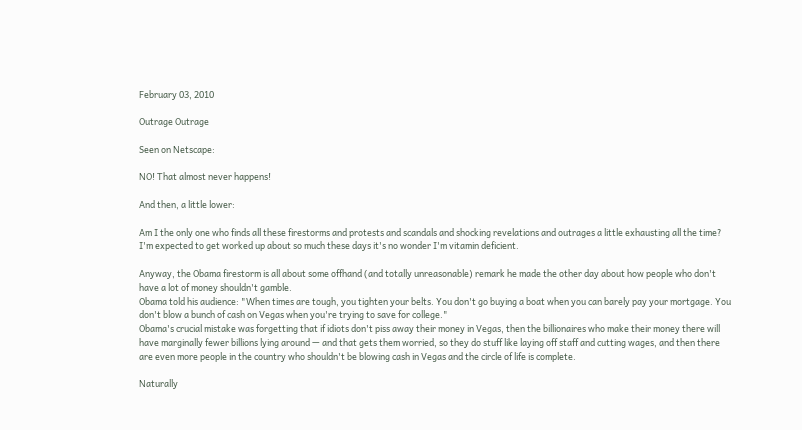February 03, 2010

Outrage Outrage

Seen on Netscape:

NO! That almost never happens!

And then, a little lower:

Am I the only one who finds all these firestorms and protests and scandals and shocking revelations and outrages a little exhausting all the time? I'm expected to get worked up about so much these days it's no wonder I'm vitamin deficient.

Anyway, the Obama firestorm is all about some offhand (and totally unreasonable) remark he made the other day about how people who don't have a lot of money shouldn't gamble.
Obama told his audience: "When times are tough, you tighten your belts. You don't go buying a boat when you can barely pay your mortgage. You don't blow a bunch of cash on Vegas when you're trying to save for college."
Obama's crucial mistake was forgetting that if idiots don't piss away their money in Vegas, then the billionaires who make their money there will have marginally fewer billions lying around — and that gets them worried, so they do stuff like laying off staff and cutting wages, and then there are even more people in the country who shouldn't be blowing cash in Vegas and the circle of life is complete.

Naturally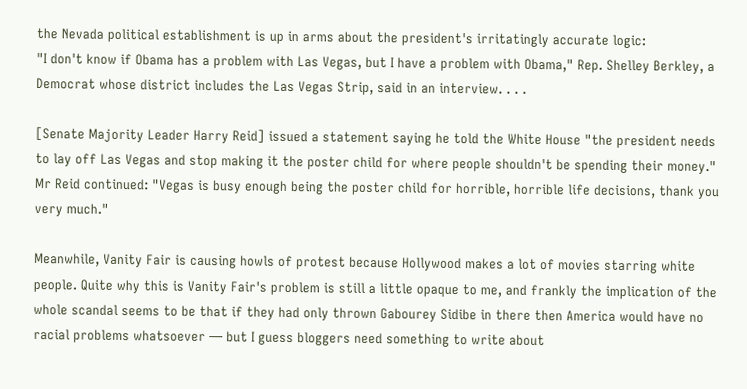the Nevada political establishment is up in arms about the president's irritatingly accurate logic:
"I don't know if Obama has a problem with Las Vegas, but I have a problem with Obama," Rep. Shelley Berkley, a Democrat whose district includes the Las Vegas Strip, said in an interview. . . .

[Senate Majority Leader Harry Reid] issued a statement saying he told the White House "the president needs to lay off Las Vegas and stop making it the poster child for where people shouldn't be spending their money."
Mr Reid continued: "Vegas is busy enough being the poster child for horrible, horrible life decisions, thank you very much."

Meanwhile, Vanity Fair is causing howls of protest because Hollywood makes a lot of movies starring white people. Quite why this is Vanity Fair's problem is still a little opaque to me, and frankly the implication of the whole scandal seems to be that if they had only thrown Gabourey Sidibe in there then America would have no racial problems whatsoever — but I guess bloggers need something to write about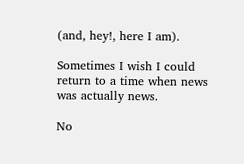(and, hey!, here I am).

Sometimes I wish I could return to a time when news was actually news.

No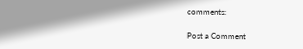comments:

Post a Comment